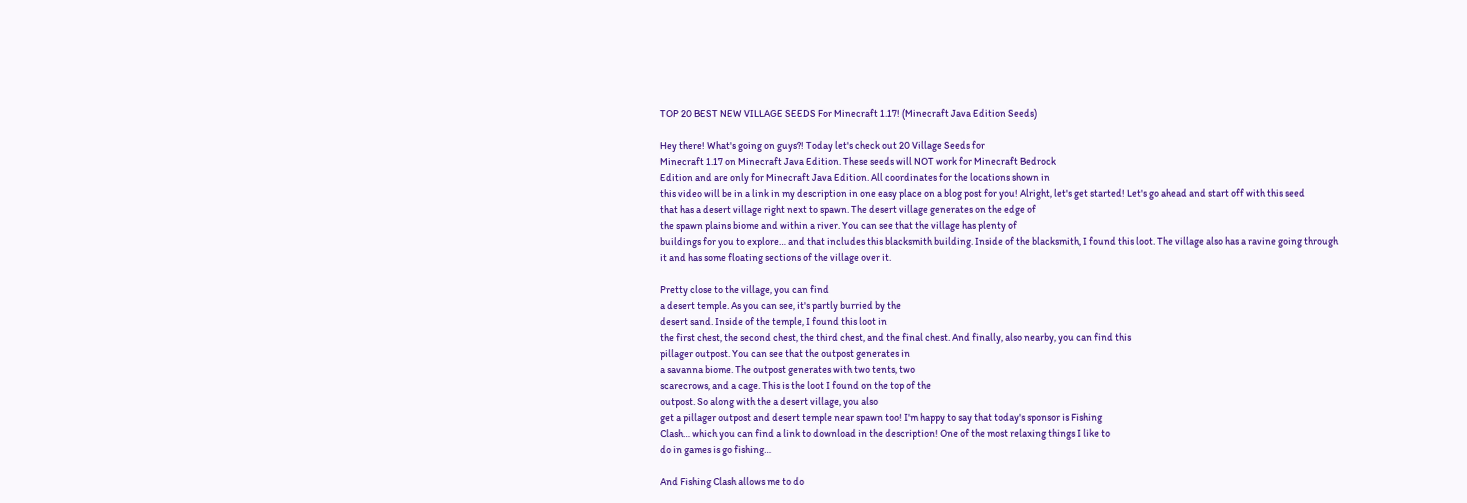TOP 20 BEST NEW VILLAGE SEEDS For Minecraft 1.17! (Minecraft Java Edition Seeds)

Hey there! What's going on guys?! Today let's check out 20 Village Seeds for
Minecraft 1.17 on Minecraft Java Edition. These seeds will NOT work for Minecraft Bedrock
Edition and are only for Minecraft Java Edition. All coordinates for the locations shown in
this video will be in a link in my description in one easy place on a blog post for you! Alright, let's get started! Let's go ahead and start off with this seed
that has a desert village right next to spawn. The desert village generates on the edge of
the spawn plains biome and within a river. You can see that the village has plenty of
buildings for you to explore… and that includes this blacksmith building. Inside of the blacksmith, I found this loot. The village also has a ravine going through
it and has some floating sections of the village over it.

Pretty close to the village, you can find
a desert temple. As you can see, it's partly burried by the
desert sand. Inside of the temple, I found this loot in
the first chest, the second chest, the third chest, and the final chest. And finally, also nearby, you can find this
pillager outpost. You can see that the outpost generates in
a savanna biome. The outpost generates with two tents, two
scarecrows, and a cage. This is the loot I found on the top of the
outpost. So along with the a desert village, you also
get a pillager outpost and desert temple near spawn too! I'm happy to say that today's sponsor is Fishing
Clash… which you can find a link to download in the description! One of the most relaxing things I like to
do in games is go fishing…

And Fishing Clash allows me to do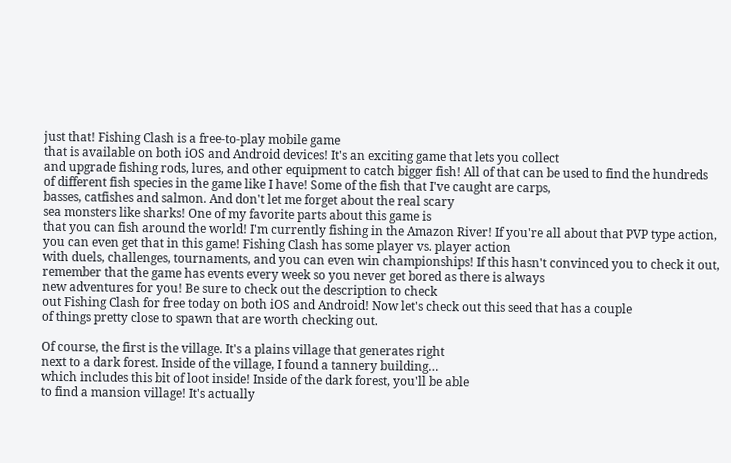just that! Fishing Clash is a free-to-play mobile game
that is available on both iOS and Android devices! It's an exciting game that lets you collect
and upgrade fishing rods, lures, and other equipment to catch bigger fish! All of that can be used to find the hundreds
of different fish species in the game like I have! Some of the fish that I've caught are carps,
basses, catfishes and salmon. And don't let me forget about the real scary
sea monsters like sharks! One of my favorite parts about this game is
that you can fish around the world! I'm currently fishing in the Amazon River! If you're all about that PVP type action,
you can even get that in this game! Fishing Clash has some player vs. player action
with duels, challenges, tournaments, and you can even win championships! If this hasn't convinced you to check it out,
remember that the game has events every week so you never get bored as there is always
new adventures for you! Be sure to check out the description to check
out Fishing Clash for free today on both iOS and Android! Now let's check out this seed that has a couple
of things pretty close to spawn that are worth checking out.

Of course, the first is the village. It's a plains village that generates right
next to a dark forest. Inside of the village, I found a tannery building…
which includes this bit of loot inside! Inside of the dark forest, you'll be able
to find a mansion village! It's actually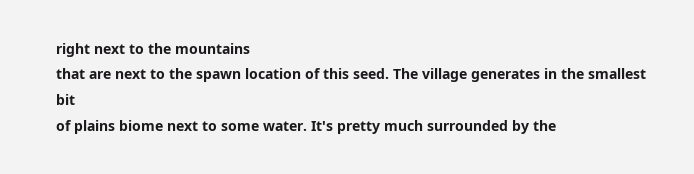right next to the mountains
that are next to the spawn location of this seed. The village generates in the smallest bit
of plains biome next to some water. It's pretty much surrounded by the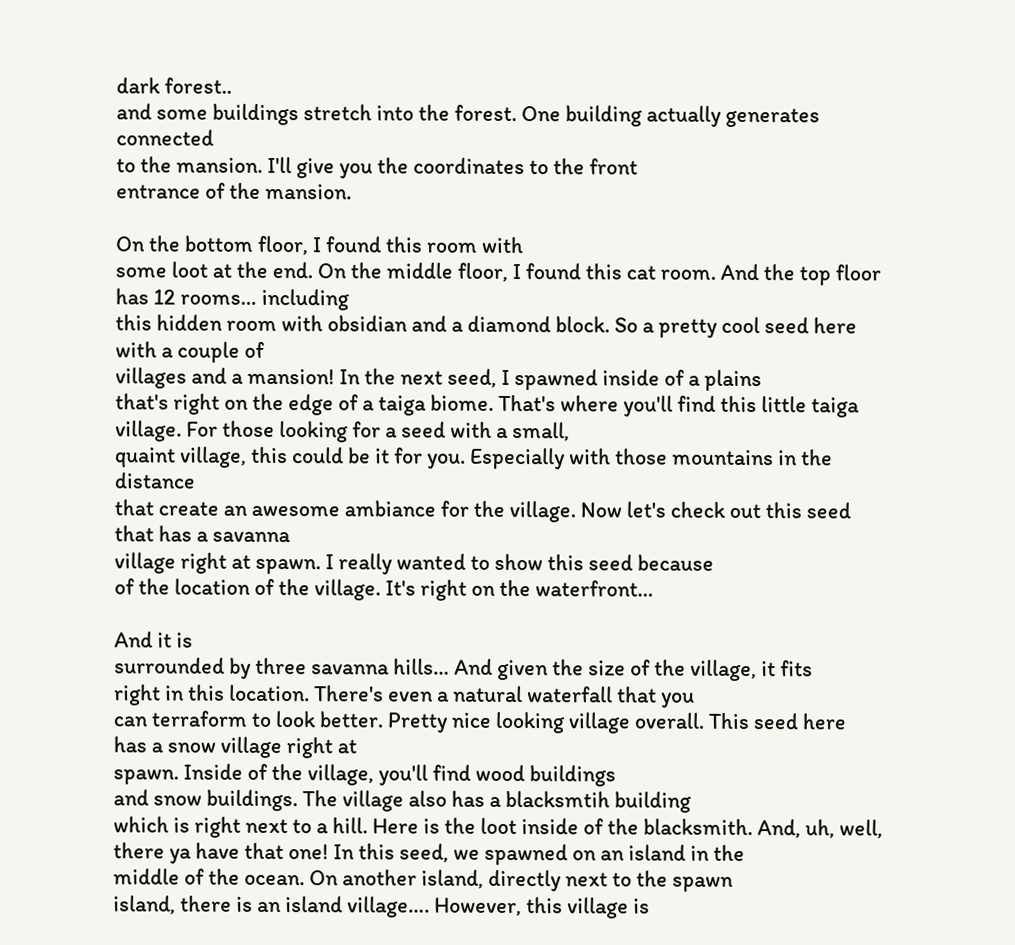dark forest..
and some buildings stretch into the forest. One building actually generates connected
to the mansion. I'll give you the coordinates to the front
entrance of the mansion.

On the bottom floor, I found this room with
some loot at the end. On the middle floor, I found this cat room. And the top floor has 12 rooms… including
this hidden room with obsidian and a diamond block. So a pretty cool seed here with a couple of
villages and a mansion! In the next seed, I spawned inside of a plains
that's right on the edge of a taiga biome. That's where you'll find this little taiga
village. For those looking for a seed with a small,
quaint village, this could be it for you. Especially with those mountains in the distance
that create an awesome ambiance for the village. Now let's check out this seed that has a savanna
village right at spawn. I really wanted to show this seed because
of the location of the village. It's right on the waterfront…

And it is
surrounded by three savanna hills… And given the size of the village, it fits
right in this location. There's even a natural waterfall that you
can terraform to look better. Pretty nice looking village overall. This seed here has a snow village right at
spawn. Inside of the village, you'll find wood buildings
and snow buildings. The village also has a blacksmtih building
which is right next to a hill. Here is the loot inside of the blacksmith. And, uh, well, there ya have that one! In this seed, we spawned on an island in the
middle of the ocean. On another island, directly next to the spawn
island, there is an island village…. However, this village is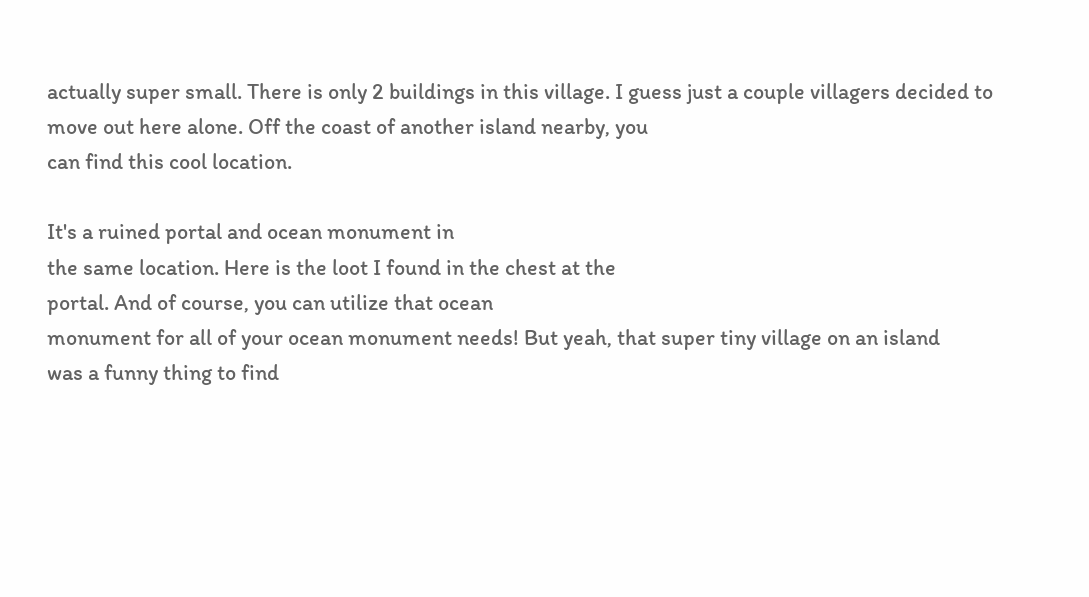actually super small. There is only 2 buildings in this village. I guess just a couple villagers decided to
move out here alone. Off the coast of another island nearby, you
can find this cool location.

It's a ruined portal and ocean monument in
the same location. Here is the loot I found in the chest at the
portal. And of course, you can utilize that ocean
monument for all of your ocean monument needs! But yeah, that super tiny village on an island
was a funny thing to find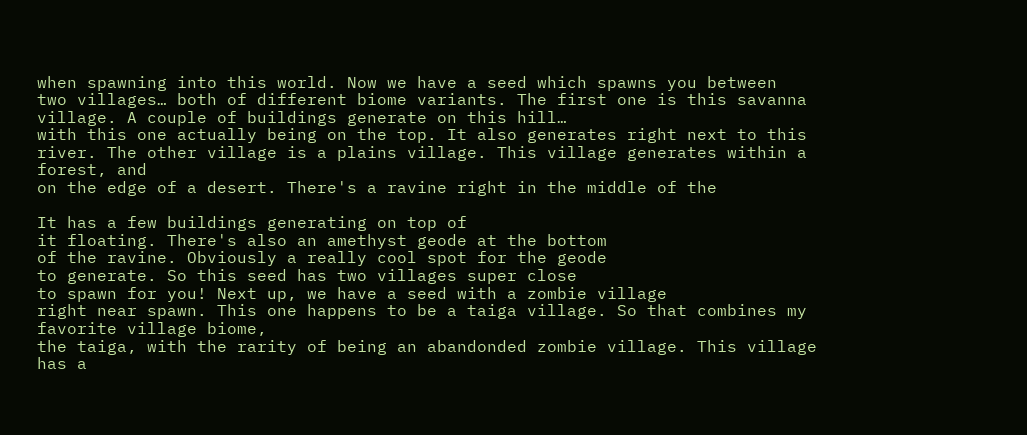when spawning into this world. Now we have a seed which spawns you between
two villages… both of different biome variants. The first one is this savanna village. A couple of buildings generate on this hill…
with this one actually being on the top. It also generates right next to this river. The other village is a plains village. This village generates within a forest, and
on the edge of a desert. There's a ravine right in the middle of the

It has a few buildings generating on top of
it floating. There's also an amethyst geode at the bottom
of the ravine. Obviously a really cool spot for the geode
to generate. So this seed has two villages super close
to spawn for you! Next up, we have a seed with a zombie village
right near spawn. This one happens to be a taiga village. So that combines my favorite village biome,
the taiga, with the rarity of being an abandonded zombie village. This village has a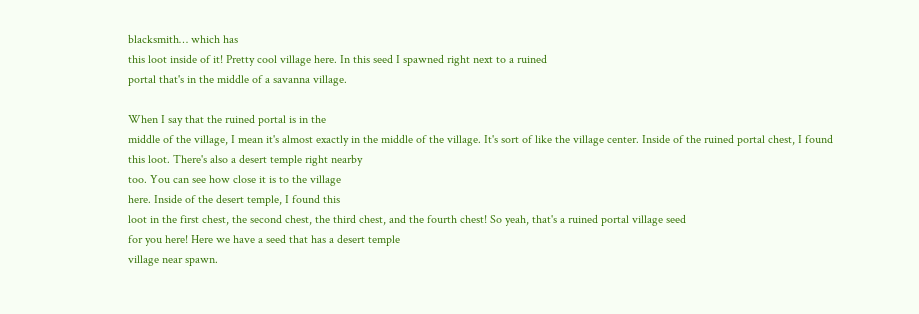blacksmith… which has
this loot inside of it! Pretty cool village here. In this seed I spawned right next to a ruined
portal that's in the middle of a savanna village.

When I say that the ruined portal is in the
middle of the village, I mean it's almost exactly in the middle of the village. It's sort of like the village center. Inside of the ruined portal chest, I found
this loot. There's also a desert temple right nearby
too. You can see how close it is to the village
here. Inside of the desert temple, I found this
loot in the first chest, the second chest, the third chest, and the fourth chest! So yeah, that's a ruined portal village seed
for you here! Here we have a seed that has a desert temple
village near spawn.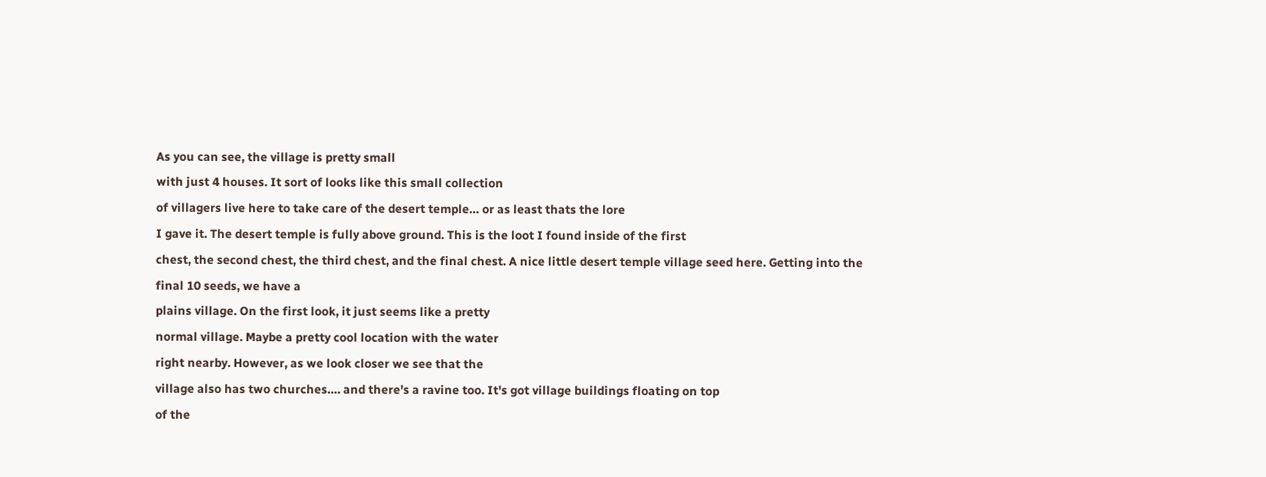As you can see, the village is pretty small
with just 4 houses. It sort of looks like this small collection
of villagers live here to take care of the desert temple… or as least thats the lore
I gave it. The desert temple is fully above ground. This is the loot I found inside of the first
chest, the second chest, the third chest, and the final chest. A nice little desert temple village seed here. Getting into the final 10 seeds, we have a
plains village. On the first look, it just seems like a pretty
normal village. Maybe a pretty cool location with the water
right nearby. However, as we look closer we see that the
village also has two churches…. and there's a ravine too. It's got village buildings floating on top
of the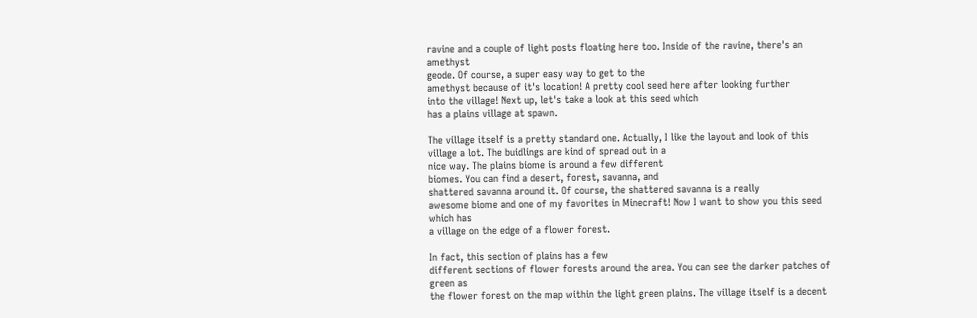ravine and a couple of light posts floating here too. Inside of the ravine, there's an amethyst
geode. Of course, a super easy way to get to the
amethyst because of it's location! A pretty cool seed here after looking further
into the village! Next up, let's take a look at this seed which
has a plains village at spawn.

The village itself is a pretty standard one. Actually, I like the layout and look of this
village a lot. The buidlings are kind of spread out in a
nice way. The plains biome is around a few different
biomes. You can find a desert, forest, savanna, and
shattered savanna around it. Of course, the shattered savanna is a really
awesome biome and one of my favorites in Minecraft! Now I want to show you this seed which has
a village on the edge of a flower forest.

In fact, this section of plains has a few
different sections of flower forests around the area. You can see the darker patches of green as
the flower forest on the map within the light green plains. The village itself is a decent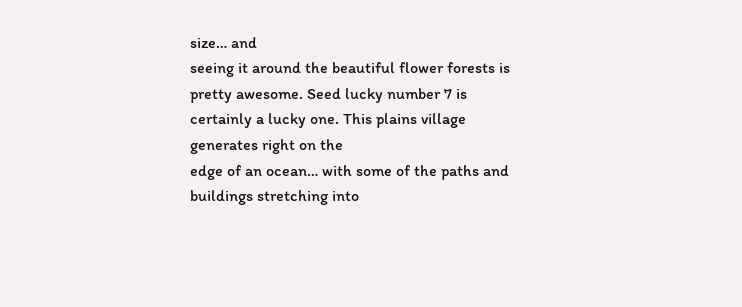size… and
seeing it around the beautiful flower forests is pretty awesome. Seed lucky number 7 is certainly a lucky one. This plains village generates right on the
edge of an ocean… with some of the paths and buildings stretching into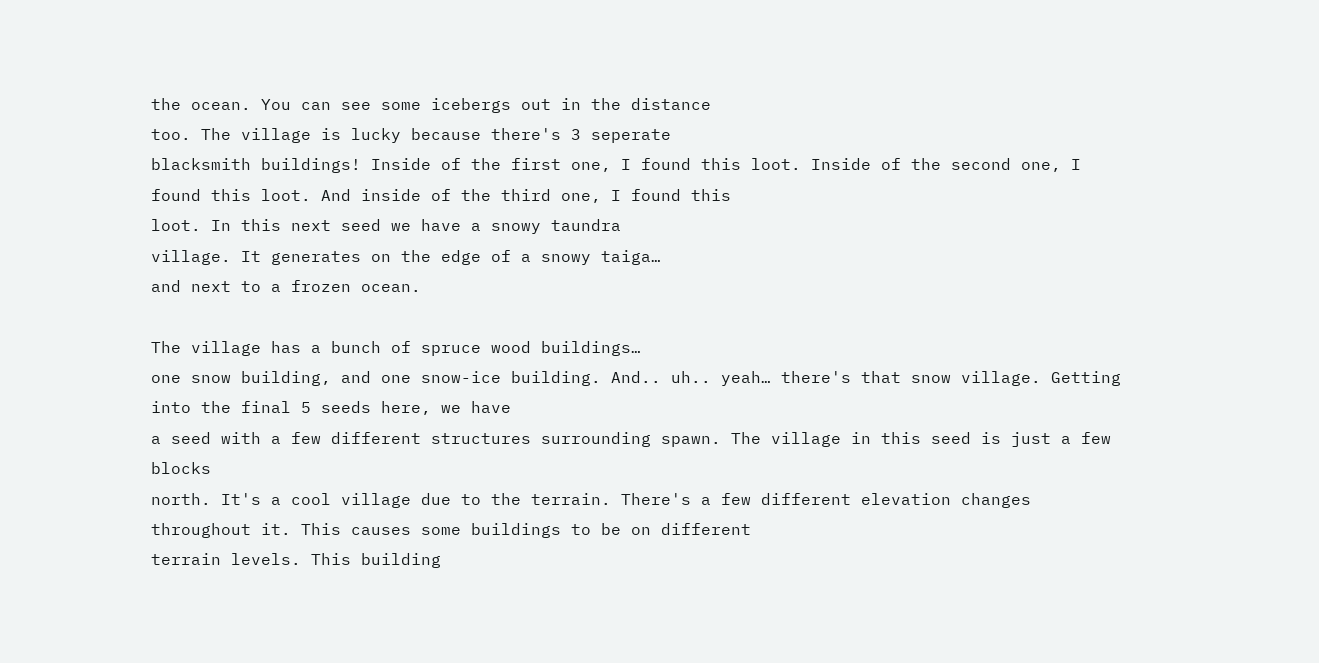the ocean. You can see some icebergs out in the distance
too. The village is lucky because there's 3 seperate
blacksmith buildings! Inside of the first one, I found this loot. Inside of the second one, I found this loot. And inside of the third one, I found this
loot. In this next seed we have a snowy taundra
village. It generates on the edge of a snowy taiga…
and next to a frozen ocean.

The village has a bunch of spruce wood buildings…
one snow building, and one snow-ice building. And.. uh.. yeah… there's that snow village. Getting into the final 5 seeds here, we have
a seed with a few different structures surrounding spawn. The village in this seed is just a few blocks
north. It's a cool village due to the terrain. There's a few different elevation changes
throughout it. This causes some buildings to be on different
terrain levels. This building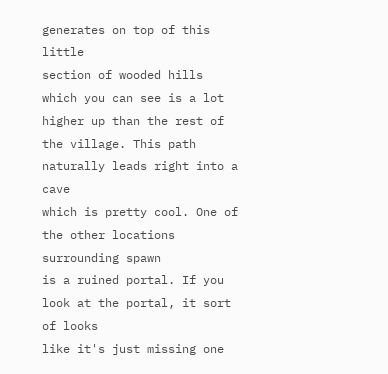generates on top of this little
section of wooded hills which you can see is a lot higher up than the rest of the village. This path naturally leads right into a cave
which is pretty cool. One of the other locations surrounding spawn
is a ruined portal. If you look at the portal, it sort of looks
like it's just missing one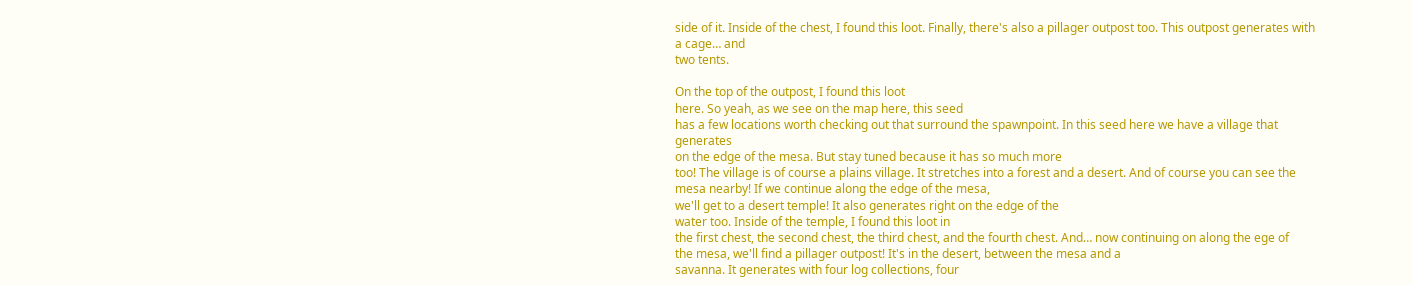side of it. Inside of the chest, I found this loot. Finally, there's also a pillager outpost too. This outpost generates with a cage… and
two tents.

On the top of the outpost, I found this loot
here. So yeah, as we see on the map here, this seed
has a few locations worth checking out that surround the spawnpoint. In this seed here we have a village that generates
on the edge of the mesa. But stay tuned because it has so much more
too! The village is of course a plains village. It stretches into a forest and a desert. And of course you can see the mesa nearby! If we continue along the edge of the mesa,
we'll get to a desert temple! It also generates right on the edge of the
water too. Inside of the temple, I found this loot in
the first chest, the second chest, the third chest, and the fourth chest. And… now continuing on along the ege of
the mesa, we'll find a pillager outpost! It's in the desert, between the mesa and a
savanna. It generates with four log collections, four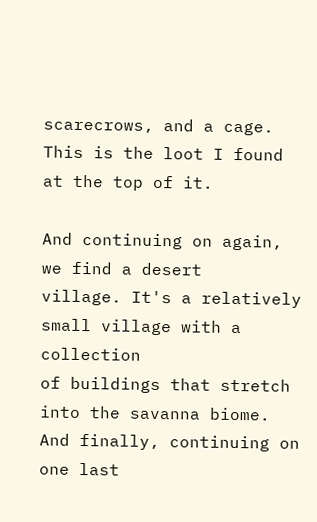scarecrows, and a cage. This is the loot I found at the top of it.

And continuing on again, we find a desert
village. It's a relatively small village with a collection
of buildings that stretch into the savanna biome. And finally, continuing on one last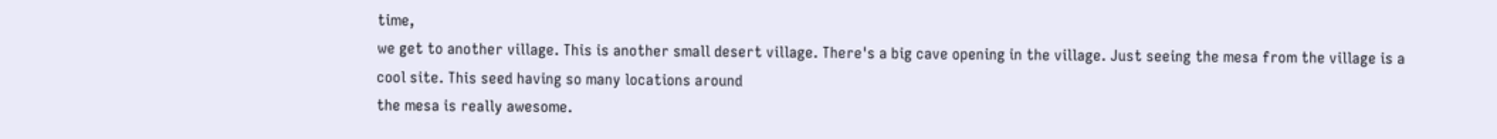time,
we get to another village. This is another small desert village. There's a big cave opening in the village. Just seeing the mesa from the village is a
cool site. This seed having so many locations around
the mesa is really awesome.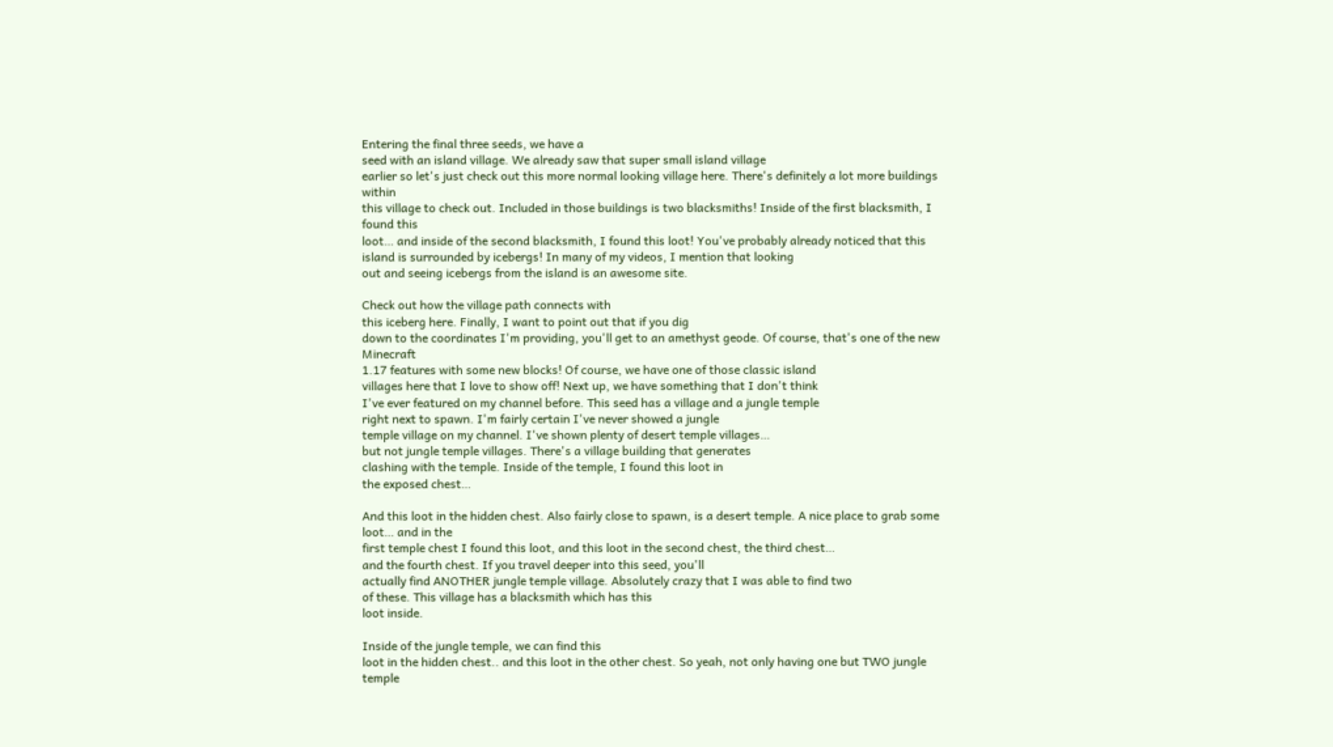Entering the final three seeds, we have a
seed with an island village. We already saw that super small island village
earlier so let's just check out this more normal looking village here. There's definitely a lot more buildings within
this village to check out. Included in those buildings is two blacksmiths! Inside of the first blacksmith, I found this
loot… and inside of the second blacksmith, I found this loot! You've probably already noticed that this
island is surrounded by icebergs! In many of my videos, I mention that looking
out and seeing icebergs from the island is an awesome site.

Check out how the village path connects with
this iceberg here. Finally, I want to point out that if you dig
down to the coordinates I'm providing, you'll get to an amethyst geode. Of course, that's one of the new Minecraft
1.17 features with some new blocks! Of course, we have one of those classic island
villages here that I love to show off! Next up, we have something that I don't think
I've ever featured on my channel before. This seed has a village and a jungle temple
right next to spawn. I'm fairly certain I've never showed a jungle
temple village on my channel. I've shown plenty of desert temple villages…
but not jungle temple villages. There's a village building that generates
clashing with the temple. Inside of the temple, I found this loot in
the exposed chest…

And this loot in the hidden chest. Also fairly close to spawn, is a desert temple. A nice place to grab some loot… and in the
first temple chest I found this loot, and this loot in the second chest, the third chest…
and the fourth chest. If you travel deeper into this seed, you'll
actually find ANOTHER jungle temple village. Absolutely crazy that I was able to find two
of these. This village has a blacksmith which has this
loot inside.

Inside of the jungle temple, we can find this
loot in the hidden chest.. and this loot in the other chest. So yeah, not only having one but TWO jungle
temple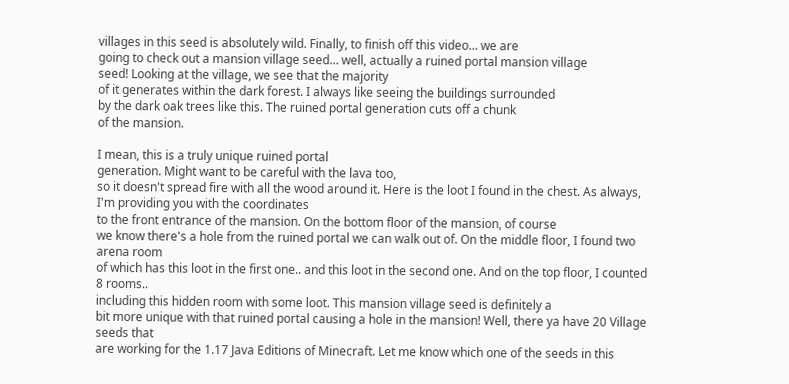villages in this seed is absolutely wild. Finally, to finish off this video… we are
going to check out a mansion village seed… well, actually a ruined portal mansion village
seed! Looking at the village, we see that the majority
of it generates within the dark forest. I always like seeing the buildings surrounded
by the dark oak trees like this. The ruined portal generation cuts off a chunk
of the mansion.

I mean, this is a truly unique ruined portal
generation. Might want to be careful with the lava too,
so it doesn't spread fire with all the wood around it. Here is the loot I found in the chest. As always, I'm providing you with the coordinates
to the front entrance of the mansion. On the bottom floor of the mansion, of course
we know there's a hole from the ruined portal we can walk out of. On the middle floor, I found two arena room
of which has this loot in the first one.. and this loot in the second one. And on the top floor, I counted 8 rooms..
including this hidden room with some loot. This mansion village seed is definitely a
bit more unique with that ruined portal causing a hole in the mansion! Well, there ya have 20 Village seeds that
are working for the 1.17 Java Editions of Minecraft. Let me know which one of the seeds in this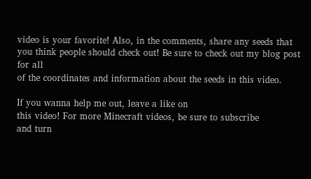video is your favorite! Also, in the comments, share any seeds that
you think people should check out! Be sure to check out my blog post for all
of the coordinates and information about the seeds in this video.

If you wanna help me out, leave a like on
this video! For more Minecraft videos, be sure to subscribe
and turn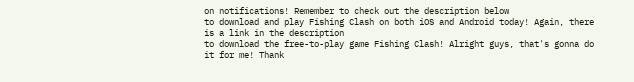on notifications! Remember to check out the description below
to download and play Fishing Clash on both iOS and Android today! Again, there is a link in the description
to download the free-to-play game Fishing Clash! Alright guys, that's gonna do it for me! Thank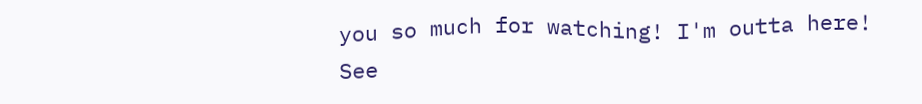you so much for watching! I'm outta here! See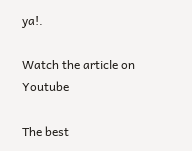ya!.

Watch the article on Youtube

The best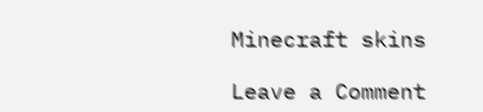Minecraft skins

Leave a Comment